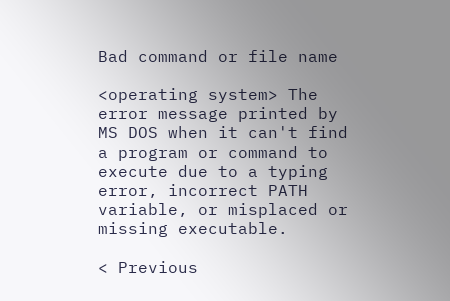Bad command or file name

<operating system> The error message printed by MS DOS when it can't find a program or command to execute due to a typing error, incorrect PATH variable, or misplaced or missing executable.

< Previous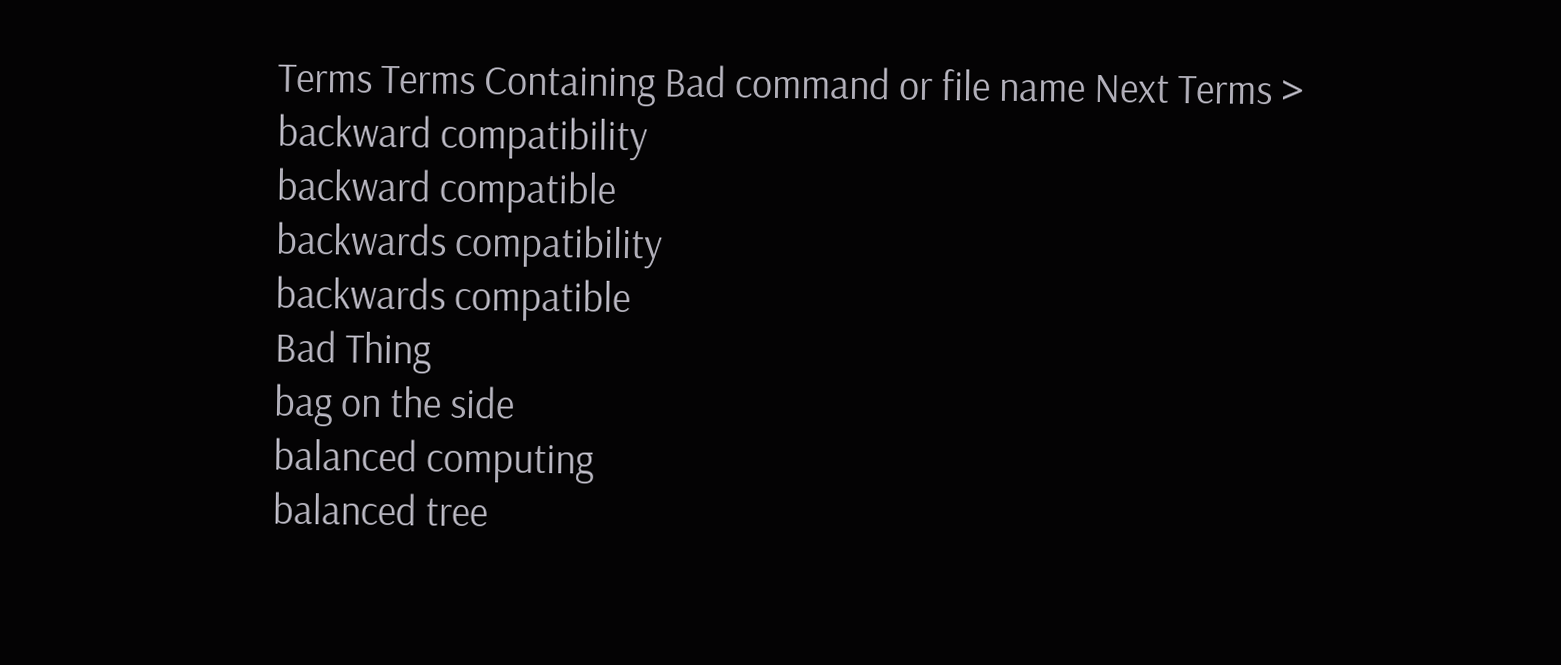Terms Terms Containing Bad command or file name Next Terms >
backward compatibility
backward compatible
backwards compatibility
backwards compatible
Bad Thing
bag on the side
balanced computing
balanced tree